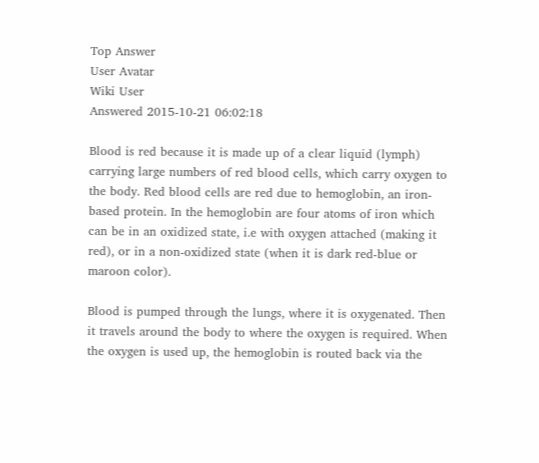Top Answer
User Avatar
Wiki User
Answered 2015-10-21 06:02:18

Blood is red because it is made up of a clear liquid (lymph) carrying large numbers of red blood cells, which carry oxygen to the body. Red blood cells are red due to hemoglobin, an iron-based protein. In the hemoglobin are four atoms of iron which can be in an oxidized state, i.e with oxygen attached (making it red), or in a non-oxidized state (when it is dark red-blue or maroon color).

Blood is pumped through the lungs, where it is oxygenated. Then it travels around the body to where the oxygen is required. When the oxygen is used up, the hemoglobin is routed back via the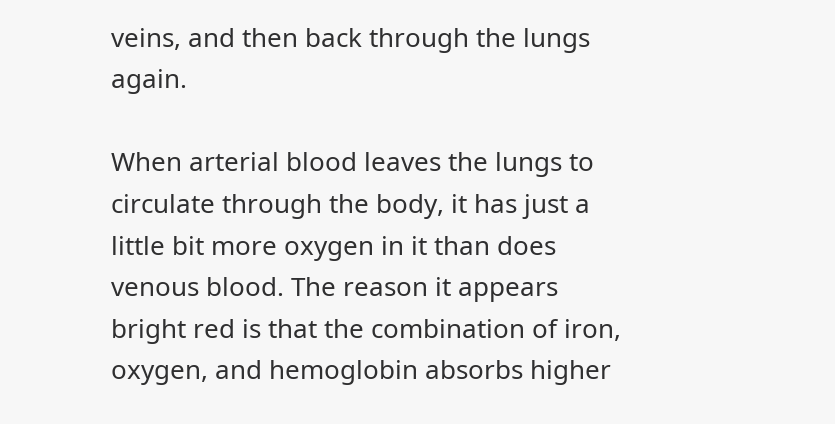veins, and then back through the lungs again.

When arterial blood leaves the lungs to circulate through the body, it has just a little bit more oxygen in it than does venous blood. The reason it appears bright red is that the combination of iron, oxygen, and hemoglobin absorbs higher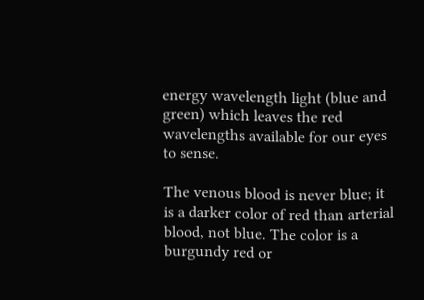energy wavelength light (blue and green) which leaves the red wavelengths available for our eyes to sense.

The venous blood is never blue; it is a darker color of red than arterial blood, not blue. The color is a burgundy red or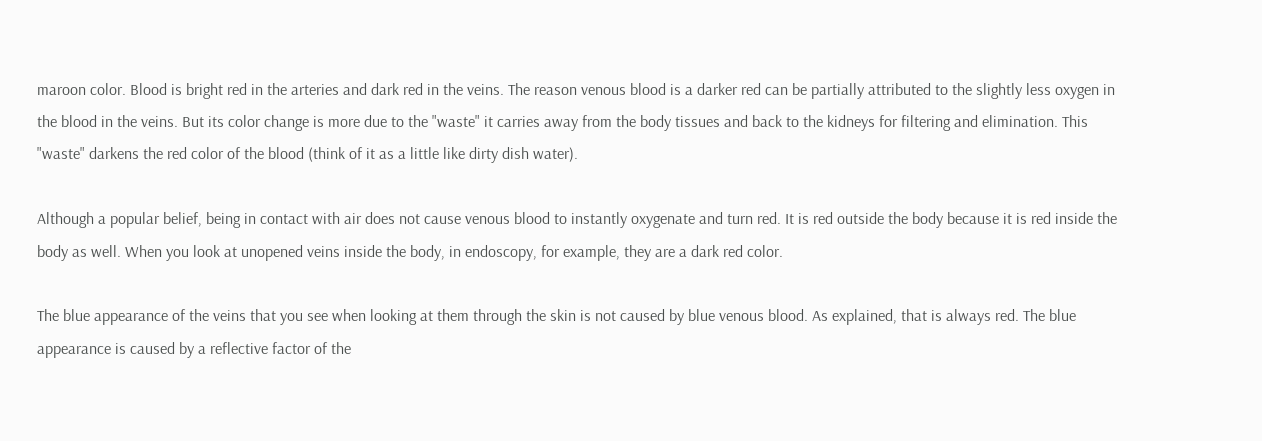maroon color. Blood is bright red in the arteries and dark red in the veins. The reason venous blood is a darker red can be partially attributed to the slightly less oxygen in the blood in the veins. But its color change is more due to the "waste" it carries away from the body tissues and back to the kidneys for filtering and elimination. This "waste" darkens the red color of the blood (think of it as a little like dirty dish water).

Although a popular belief, being in contact with air does not cause venous blood to instantly oxygenate and turn red. It is red outside the body because it is red inside the body as well. When you look at unopened veins inside the body, in endoscopy, for example, they are a dark red color.

The blue appearance of the veins that you see when looking at them through the skin is not caused by blue venous blood. As explained, that is always red. The blue appearance is caused by a reflective factor of the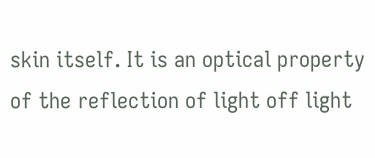skin itself. It is an optical property of the reflection of light off light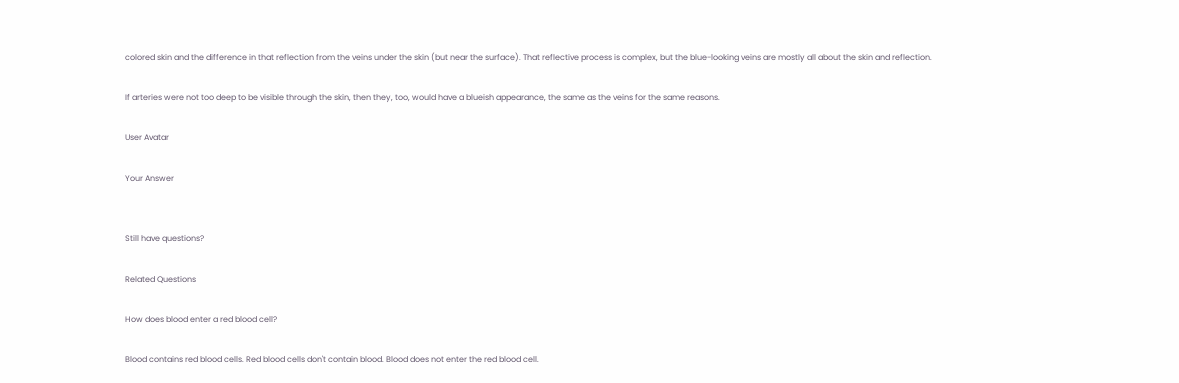colored skin and the difference in that reflection from the veins under the skin (but near the surface). That reflective process is complex, but the blue-looking veins are mostly all about the skin and reflection.

If arteries were not too deep to be visible through the skin, then they, too, would have a blueish appearance, the same as the veins for the same reasons.

User Avatar

Your Answer


Still have questions?

Related Questions

How does blood enter a red blood cell?

Blood contains red blood cells. Red blood cells don't contain blood. Blood does not enter the red blood cell.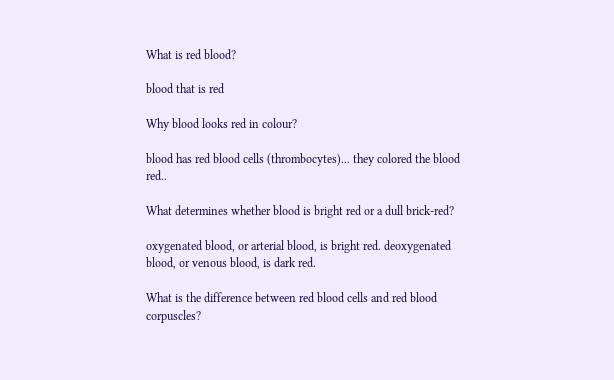What is red blood?

blood that is red

Why blood looks red in colour?

blood has red blood cells (thrombocytes)... they colored the blood red..

What determines whether blood is bright red or a dull brick-red?

oxygenated blood, or arterial blood, is bright red. deoxygenated blood, or venous blood, is dark red.

What is the difference between red blood cells and red blood corpuscles?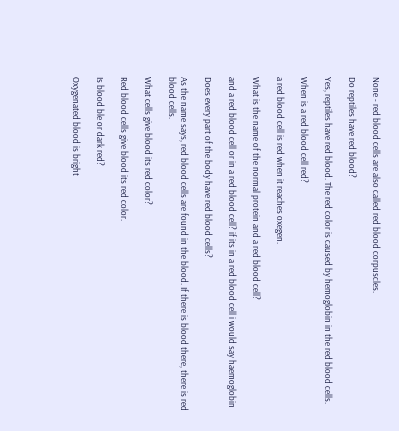None - red blood cells are also called red blood corpuscles.

Do reptiles have red blood?

Yes, reptiles have red blood. The red color is caused by hemoglobin in the red blood cells.

When is a red blood cell red?

a red blood cell is red when it reaches oxegen.

What is the name of the normal protein and a red blood cell?

and a red blood cell or in a red blood cell? if its in a red blood cell i would say haemoglobin

Does every part of the body have red blood cells?

As the name says, red blood cells are found in the blood. If there is blood there, there is red blood cells.

What cells give blood its red color?

Red blood cells give blood its red color.

Is blood ble or dark red?

Oxygenated blood is bright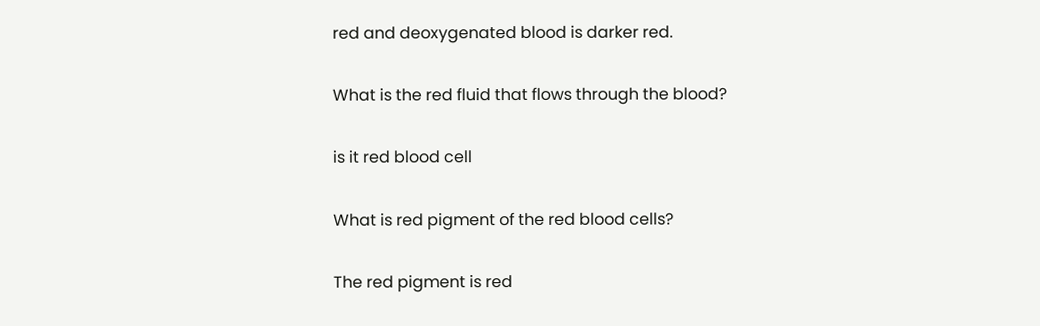red and deoxygenated blood is darker red.

What is the red fluid that flows through the blood?

is it red blood cell

What is red pigment of the red blood cells?

The red pigment is red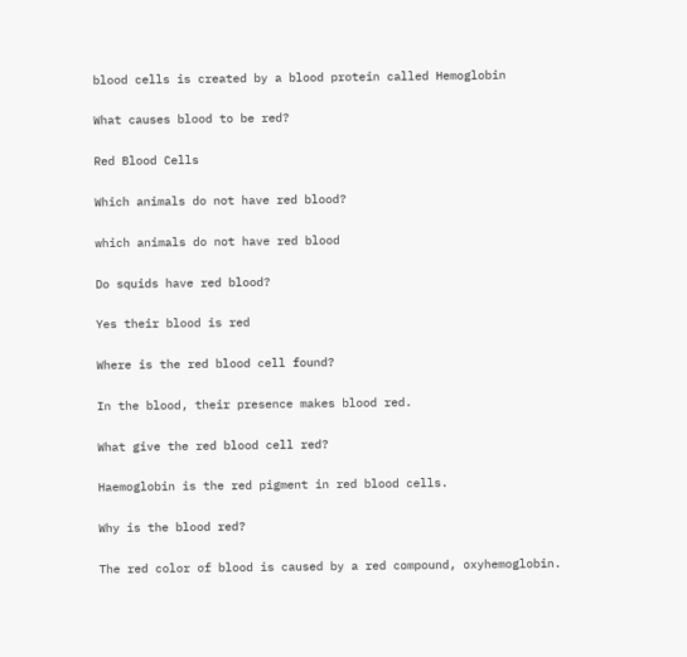blood cells is created by a blood protein called Hemoglobin

What causes blood to be red?

Red Blood Cells

Which animals do not have red blood?

which animals do not have red blood

Do squids have red blood?

Yes their blood is red

Where is the red blood cell found?

In the blood, their presence makes blood red.

What give the red blood cell red?

Haemoglobin is the red pigment in red blood cells.

Why is the blood red?

The red color of blood is caused by a red compound, oxyhemoglobin.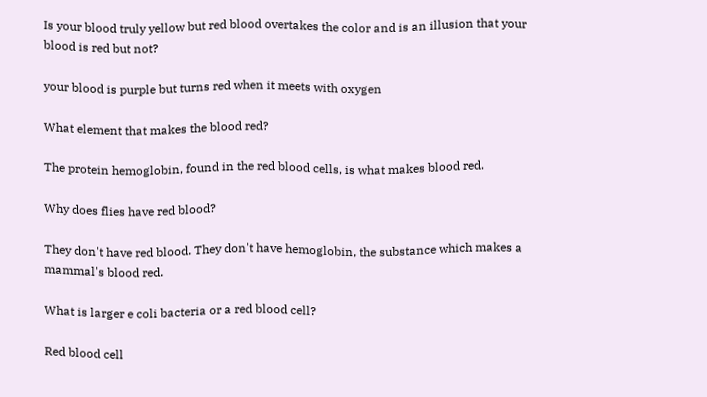Is your blood truly yellow but red blood overtakes the color and is an illusion that your blood is red but not?

your blood is purple but turns red when it meets with oxygen

What element that makes the blood red?

The protein hemoglobin, found in the red blood cells, is what makes blood red.

Why does flies have red blood?

They don't have red blood. They don't have hemoglobin, the substance which makes a mammal's blood red.

What is larger e coli bacteria or a red blood cell?

Red blood cell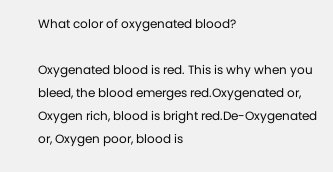What color of oxygenated blood?

Oxygenated blood is red. This is why when you bleed, the blood emerges red.Oxygenated or, Oxygen rich, blood is bright red.De-Oxygenated or, Oxygen poor, blood is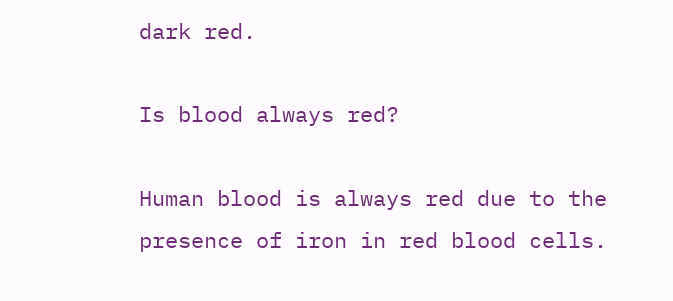dark red.

Is blood always red?

Human blood is always red due to the presence of iron in red blood cells.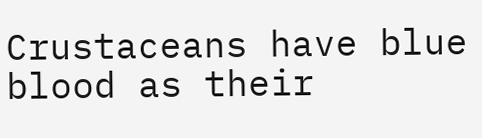Crustaceans have blue blood as their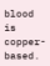blood is copper-based.